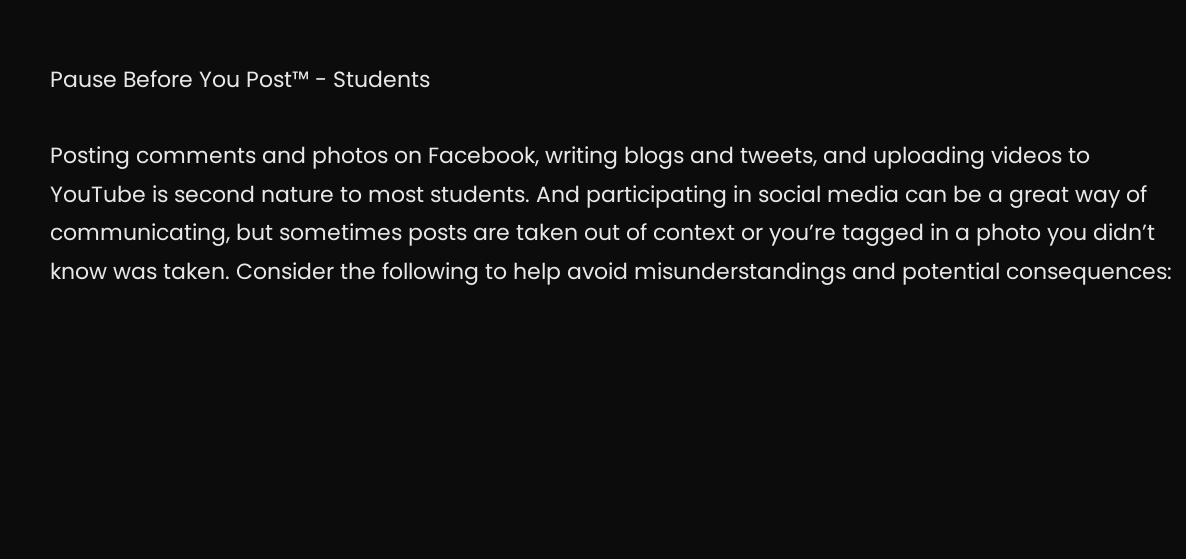Pause Before You Post™ - Students

Posting comments and photos on Facebook, writing blogs and tweets, and uploading videos to YouTube is second nature to most students. And participating in social media can be a great way of communicating, but sometimes posts are taken out of context or you’re tagged in a photo you didn’t know was taken. Consider the following to help avoid misunderstandings and potential consequences: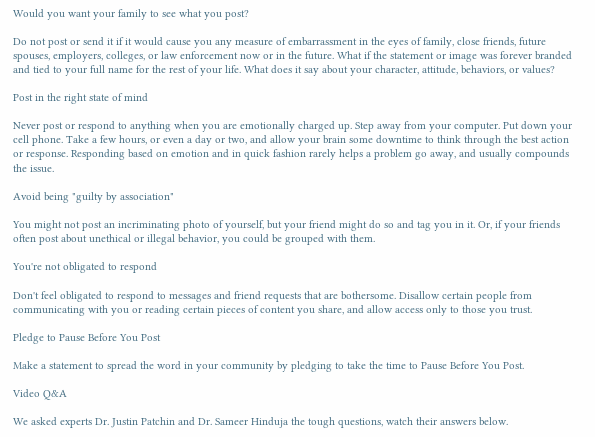Would you want your family to see what you post?

Do not post or send it if it would cause you any measure of embarrassment in the eyes of family, close friends, future spouses, employers, colleges, or law enforcement now or in the future. What if the statement or image was forever branded and tied to your full name for the rest of your life. What does it say about your character, attitude, behaviors, or values?

Post in the right state of mind

Never post or respond to anything when you are emotionally charged up. Step away from your computer. Put down your cell phone. Take a few hours, or even a day or two, and allow your brain some downtime to think through the best action or response. Responding based on emotion and in quick fashion rarely helps a problem go away, and usually compounds the issue.

Avoid being "guilty by association"

You might not post an incriminating photo of yourself, but your friend might do so and tag you in it. Or, if your friends often post about unethical or illegal behavior, you could be grouped with them.

You're not obligated to respond

Don't feel obligated to respond to messages and friend requests that are bothersome. Disallow certain people from communicating with you or reading certain pieces of content you share, and allow access only to those you trust.

Pledge to Pause Before You Post

Make a statement to spread the word in your community by pledging to take the time to Pause Before You Post.

Video Q&A

We asked experts Dr. Justin Patchin and Dr. Sameer Hinduja the tough questions, watch their answers below.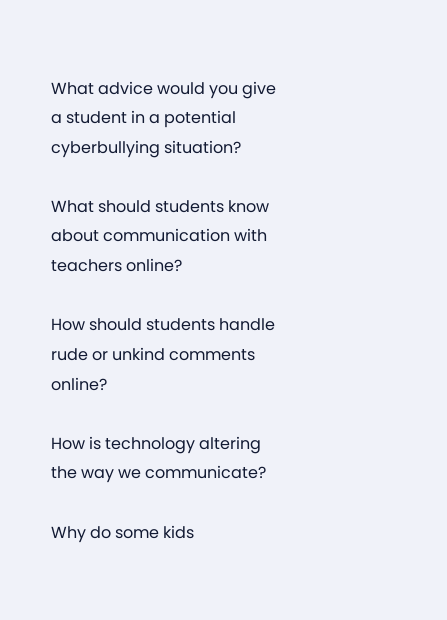What advice would you give a student in a potential cyberbullying situation?

What should students know about communication with teachers online?

How should students handle rude or unkind comments online?

How is technology altering the way we communicate?

Why do some kids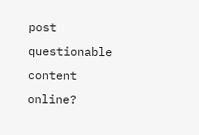post questionable content online?